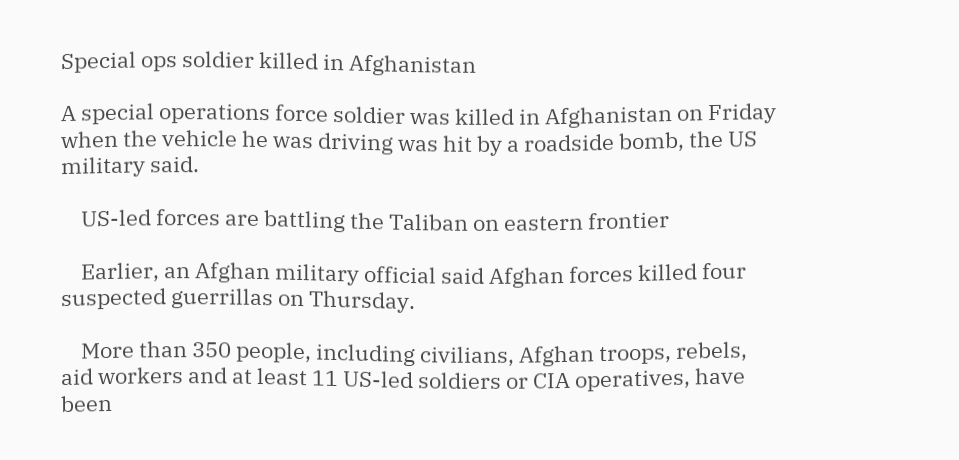Special ops soldier killed in Afghanistan

A special operations force soldier was killed in Afghanistan on Friday when the vehicle he was driving was hit by a roadside bomb, the US military said.

    US-led forces are battling the Taliban on eastern frontier

    Earlier, an Afghan military official said Afghan forces killed four suspected guerrillas on Thursday.

    More than 350 people, including civilians, Afghan troops, rebels, aid workers and at least 11 US-led soldiers or CIA operatives, have been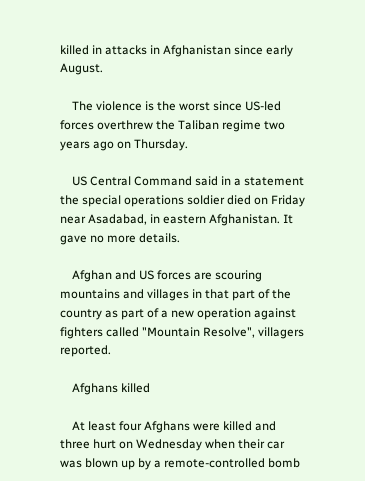killed in attacks in Afghanistan since early August.

    The violence is the worst since US-led forces overthrew the Taliban regime two years ago on Thursday.

    US Central Command said in a statement the special operations soldier died on Friday near Asadabad, in eastern Afghanistan. It gave no more details.

    Afghan and US forces are scouring mountains and villages in that part of the country as part of a new operation against fighters called "Mountain Resolve", villagers reported.

    Afghans killed

    At least four Afghans were killed and three hurt on Wednesday when their car was blown up by a remote-controlled bomb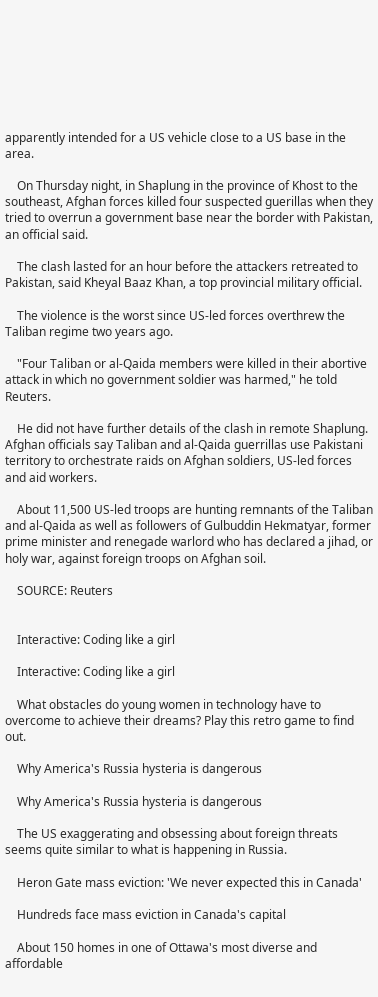apparently intended for a US vehicle close to a US base in the area.

    On Thursday night, in Shaplung in the province of Khost to the southeast, Afghan forces killed four suspected guerillas when they tried to overrun a government base near the border with Pakistan, an official said.

    The clash lasted for an hour before the attackers retreated to Pakistan, said Kheyal Baaz Khan, a top provincial military official.

    The violence is the worst since US-led forces overthrew the Taliban regime two years ago.

    "Four Taliban or al-Qaida members were killed in their abortive attack in which no government soldier was harmed," he told Reuters.

    He did not have further details of the clash in remote Shaplung. Afghan officials say Taliban and al-Qaida guerrillas use Pakistani territory to orchestrate raids on Afghan soldiers, US-led forces and aid workers.

    About 11,500 US-led troops are hunting remnants of the Taliban and al-Qaida as well as followers of Gulbuddin Hekmatyar, former prime minister and renegade warlord who has declared a jihad, or holy war, against foreign troops on Afghan soil.

    SOURCE: Reuters


    Interactive: Coding like a girl

    Interactive: Coding like a girl

    What obstacles do young women in technology have to overcome to achieve their dreams? Play this retro game to find out.

    Why America's Russia hysteria is dangerous

    Why America's Russia hysteria is dangerous

    The US exaggerating and obsessing about foreign threats seems quite similar to what is happening in Russia.

    Heron Gate mass eviction: 'We never expected this in Canada'

    Hundreds face mass eviction in Canada's capital

    About 150 homes in one of Ottawa's most diverse and affordable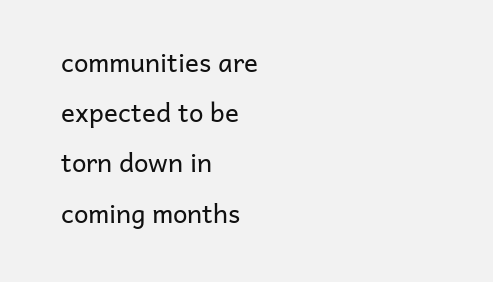communities are expected to be torn down in coming months